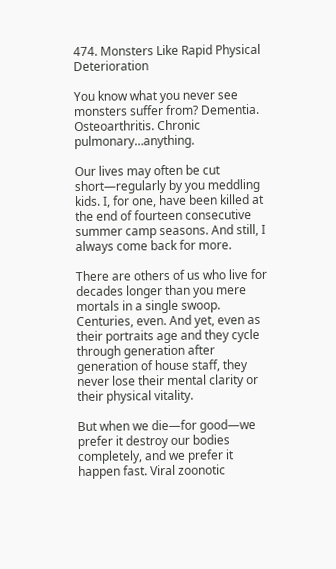474. Monsters Like Rapid Physical Deterioration

You know what you never see monsters suffer from? Dementia. Osteoarthritis. Chronic pulmonary…anything.

Our lives may often be cut short—regularly by you meddling kids. I, for one, have been killed at the end of fourteen consecutive summer camp seasons. And still, I always come back for more.

There are others of us who live for decades longer than you mere mortals in a single swoop. Centuries, even. And yet, even as their portraits age and they cycle through generation after generation of house staff, they never lose their mental clarity or their physical vitality.

But when we die—for good—we prefer it destroy our bodies completely, and we prefer it happen fast. Viral zoonotic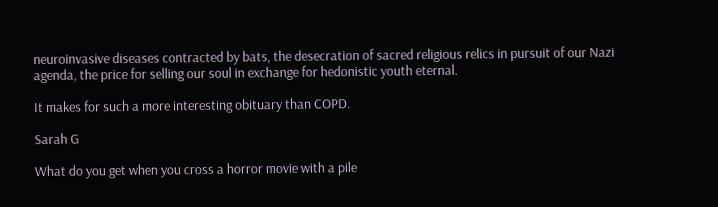neuroinvasive diseases contracted by bats, the desecration of sacred religious relics in pursuit of our Nazi agenda, the price for selling our soul in exchange for hedonistic youth eternal.

It makes for such a more interesting obituary than COPD.

Sarah G

What do you get when you cross a horror movie with a pile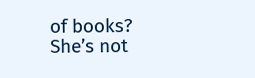of books? She’s not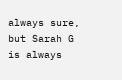always sure, but Sarah G is always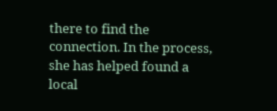there to find the connection. In the process, she has helped found a local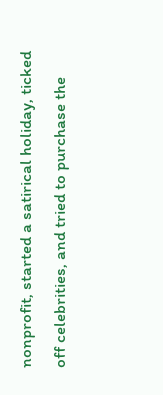nonprofit, started a satirical holiday, ticked off celebrities, and tried to purchase the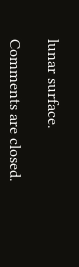lunar surface.

Comments are closed.